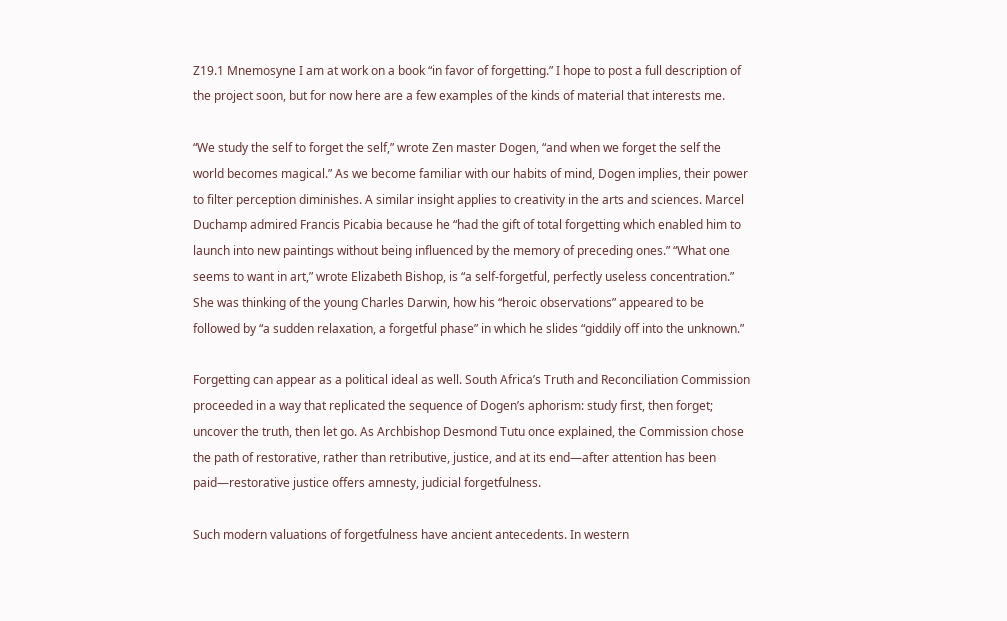Z19.1 Mnemosyne I am at work on a book “in favor of forgetting.” I hope to post a full description of the project soon, but for now here are a few examples of the kinds of material that interests me.

“We study the self to forget the self,” wrote Zen master Dogen, “and when we forget the self the world becomes magical.” As we become familiar with our habits of mind, Dogen implies, their power to filter perception diminishes. A similar insight applies to creativity in the arts and sciences. Marcel Duchamp admired Francis Picabia because he “had the gift of total forgetting which enabled him to launch into new paintings without being influenced by the memory of preceding ones.” “What one seems to want in art,” wrote Elizabeth Bishop, is “a self-forgetful, perfectly useless concentration.” She was thinking of the young Charles Darwin, how his “heroic observations” appeared to be followed by “a sudden relaxation, a forgetful phase” in which he slides “giddily off into the unknown.”

Forgetting can appear as a political ideal as well. South Africa’s Truth and Reconciliation Commission proceeded in a way that replicated the sequence of Dogen’s aphorism: study first, then forget; uncover the truth, then let go. As Archbishop Desmond Tutu once explained, the Commission chose the path of restorative, rather than retributive, justice, and at its end—after attention has been paid—restorative justice offers amnesty, judicial forgetfulness.

Such modern valuations of forgetfulness have ancient antecedents. In western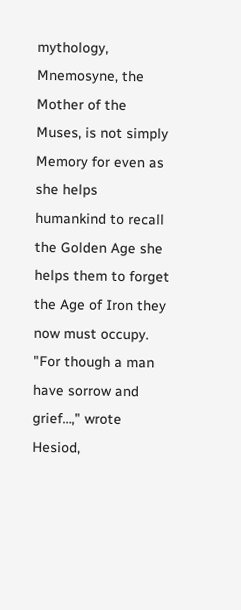mythology, Mnemosyne, the Mother of the Muses, is not simply Memory for even as she helps humankind to recall the Golden Age she helps them to forget the Age of Iron they now must occupy. "For though a man have sorrow and grief…," wrote Hesiod,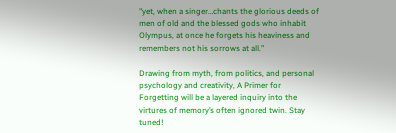"yet, when a singer…chants the glorious deeds of men of old and the blessed gods who inhabit Olympus, at once he forgets his heaviness and remembers not his sorrows at all.”

Drawing from myth, from politics, and personal psychology and creativity, A Primer for Forgetting will be a layered inquiry into the virtures of memory’s often ignored twin. Stay tuned!